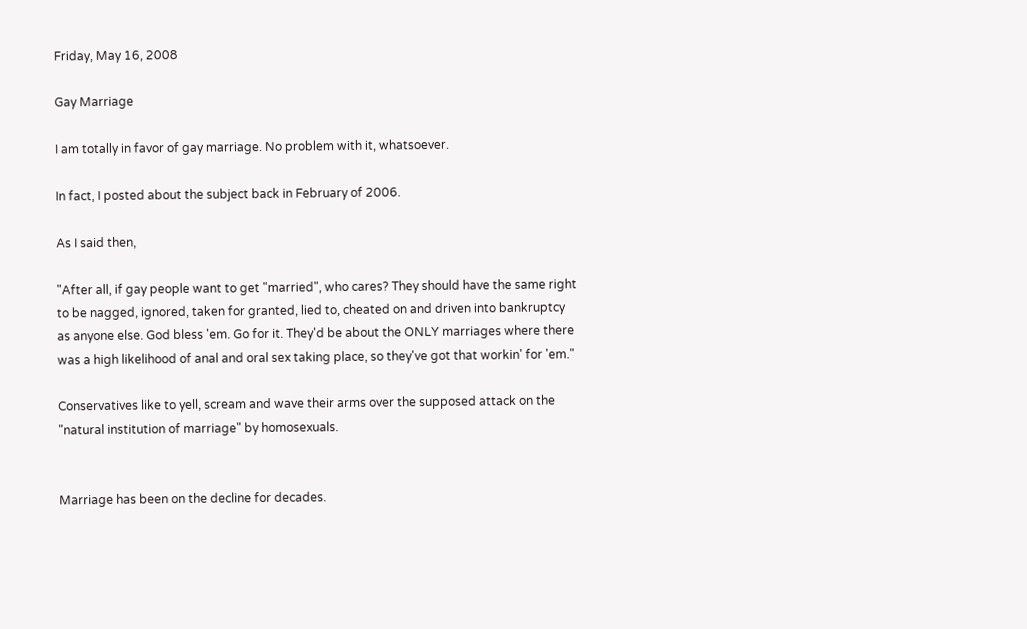Friday, May 16, 2008

Gay Marriage

I am totally in favor of gay marriage. No problem with it, whatsoever.

In fact, I posted about the subject back in February of 2006.

As I said then,

"After all, if gay people want to get "married", who cares? They should have the same right to be nagged, ignored, taken for granted, lied to, cheated on and driven into bankruptcy as anyone else. God bless 'em. Go for it. They'd be about the ONLY marriages where there was a high likelihood of anal and oral sex taking place, so they've got that workin' for 'em."

Conservatives like to yell, scream and wave their arms over the supposed attack on the "natural institution of marriage" by homosexuals.


Marriage has been on the decline for decades.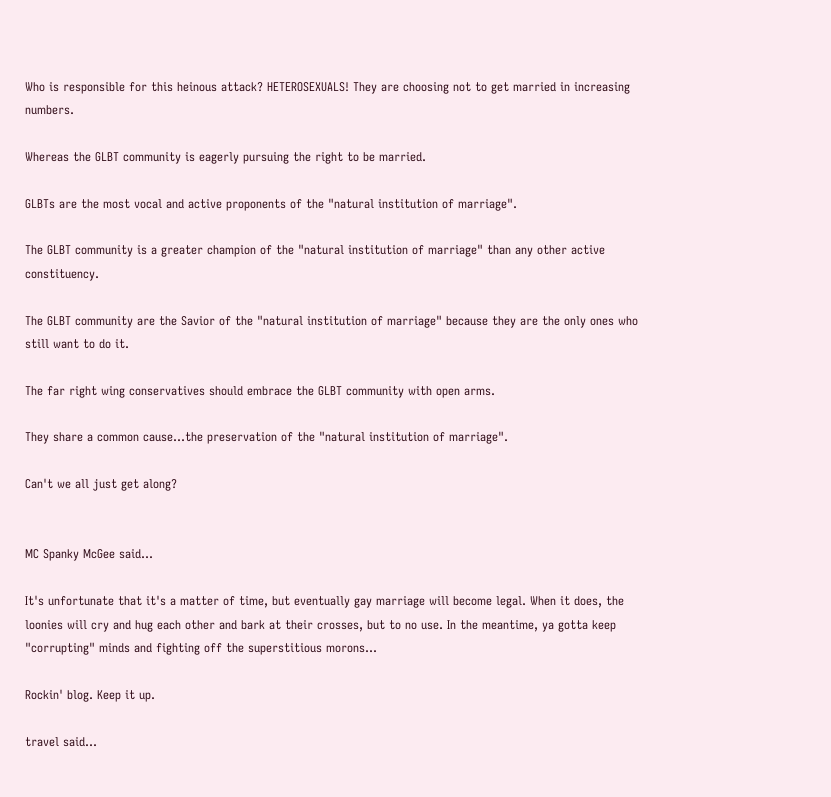Who is responsible for this heinous attack? HETEROSEXUALS! They are choosing not to get married in increasing numbers.

Whereas the GLBT community is eagerly pursuing the right to be married.

GLBTs are the most vocal and active proponents of the "natural institution of marriage".

The GLBT community is a greater champion of the "natural institution of marriage" than any other active constituency.

The GLBT community are the Savior of the "natural institution of marriage" because they are the only ones who still want to do it.

The far right wing conservatives should embrace the GLBT community with open arms.

They share a common cause...the preservation of the "natural institution of marriage".

Can't we all just get along?


MC Spanky McGee said...

It's unfortunate that it's a matter of time, but eventually gay marriage will become legal. When it does, the loonies will cry and hug each other and bark at their crosses, but to no use. In the meantime, ya gotta keep "corrupting" minds and fighting off the superstitious morons...

Rockin' blog. Keep it up.

travel said...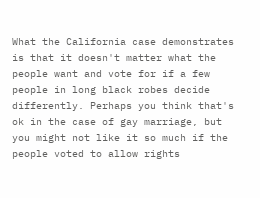What the California case demonstrates is that it doesn't matter what the people want and vote for if a few people in long black robes decide differently. Perhaps you think that's ok in the case of gay marriage, but you might not like it so much if the people voted to allow rights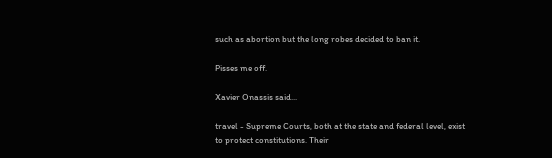such as abortion but the long robes decided to ban it.

Pisses me off.

Xavier Onassis said...

travel - Supreme Courts, both at the state and federal level, exist to protect constitutions. Their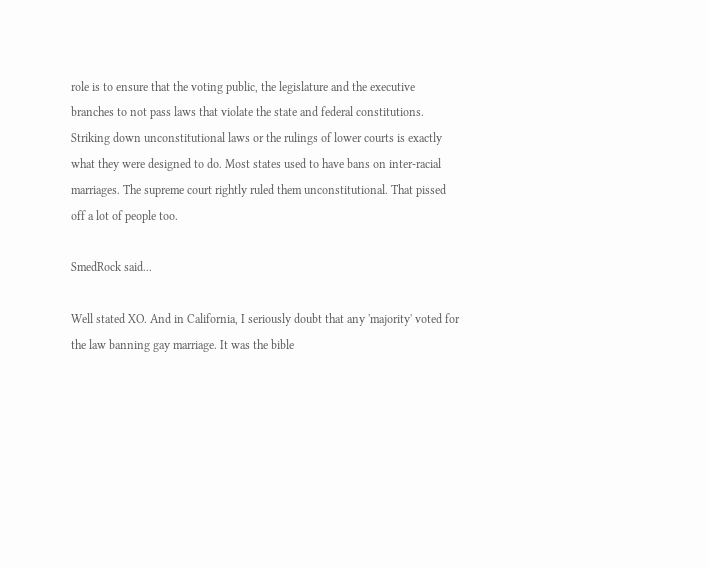role is to ensure that the voting public, the legislature and the executive branches to not pass laws that violate the state and federal constitutions. Striking down unconstitutional laws or the rulings of lower courts is exactly what they were designed to do. Most states used to have bans on inter-racial marriages. The supreme court rightly ruled them unconstitutional. That pissed off a lot of people too.

SmedRock said...

Well stated XO. And in California, I seriously doubt that any 'majority' voted for the law banning gay marriage. It was the bible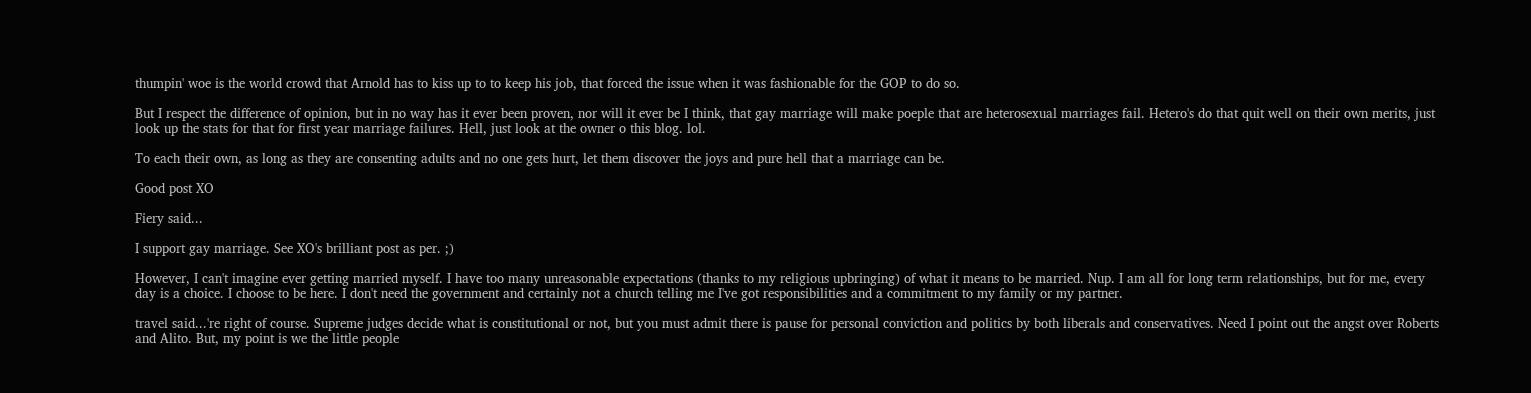thumpin' woe is the world crowd that Arnold has to kiss up to to keep his job, that forced the issue when it was fashionable for the GOP to do so.

But I respect the difference of opinion, but in no way has it ever been proven, nor will it ever be I think, that gay marriage will make poeple that are heterosexual marriages fail. Hetero's do that quit well on their own merits, just look up the stats for that for first year marriage failures. Hell, just look at the owner o this blog. lol.

To each their own, as long as they are consenting adults and no one gets hurt, let them discover the joys and pure hell that a marriage can be.

Good post XO

Fiery said...

I support gay marriage. See XO's brilliant post as per. ;)

However, I can't imagine ever getting married myself. I have too many unreasonable expectations (thanks to my religious upbringing) of what it means to be married. Nup. I am all for long term relationships, but for me, every day is a choice. I choose to be here. I don't need the government and certainly not a church telling me I've got responsibilities and a commitment to my family or my partner.

travel said...'re right of course. Supreme judges decide what is constitutional or not, but you must admit there is pause for personal conviction and politics by both liberals and conservatives. Need I point out the angst over Roberts and Alito. But, my point is we the little people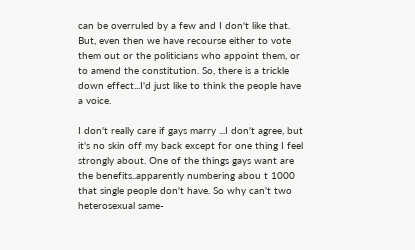can be overruled by a few and I don't like that. But, even then we have recourse either to vote them out or the politicians who appoint them, or to amend the constitution. So, there is a trickle down effect...I'd just like to think the people have a voice.

I don't really care if gays marry ...I don't agree, but it's no skin off my back except for one thing I feel strongly about. One of the things gays want are the benefits..apparently numbering abou t 1000 that single people don't have. So why can't two heterosexual same-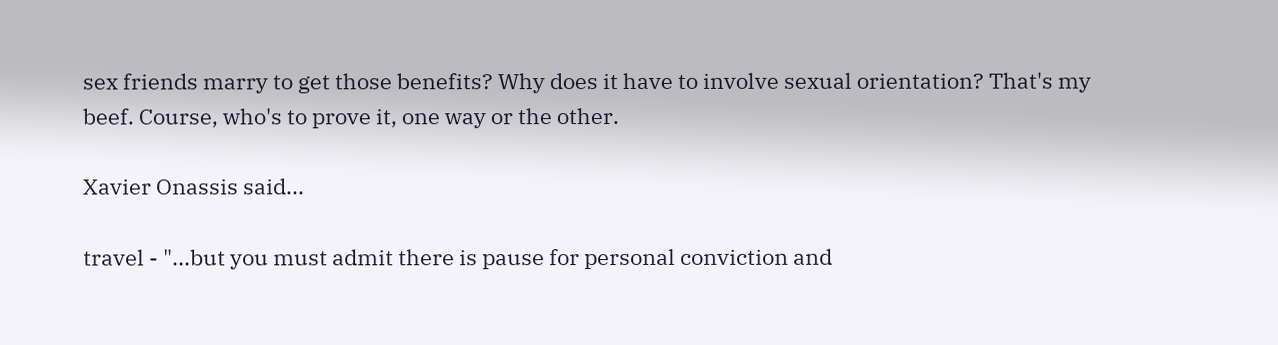sex friends marry to get those benefits? Why does it have to involve sexual orientation? That's my beef. Course, who's to prove it, one way or the other.

Xavier Onassis said...

travel - "...but you must admit there is pause for personal conviction and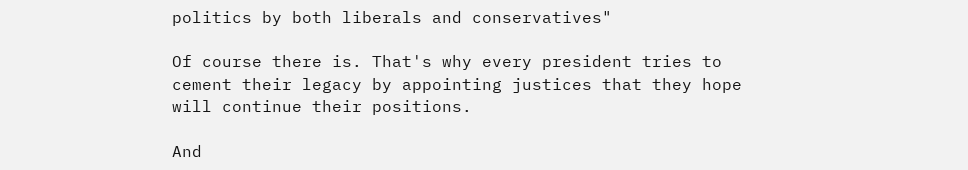politics by both liberals and conservatives"

Of course there is. That's why every president tries to cement their legacy by appointing justices that they hope will continue their positions.

And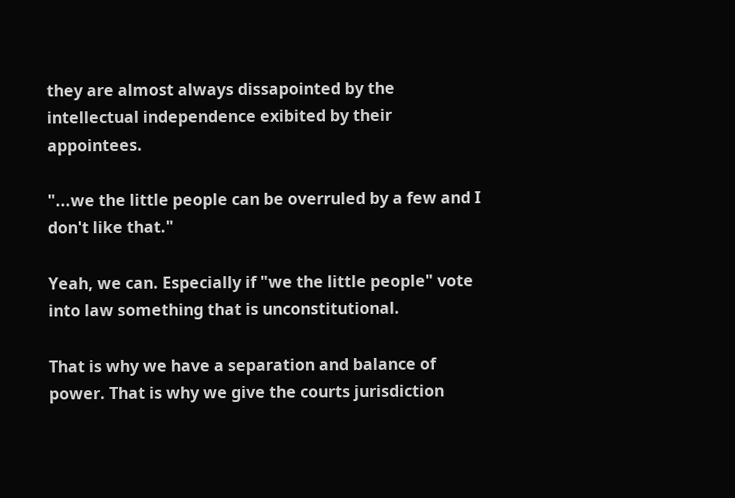they are almost always dissapointed by the intellectual independence exibited by their appointees.

"...we the little people can be overruled by a few and I don't like that."

Yeah, we can. Especially if "we the little people" vote into law something that is unconstitutional.

That is why we have a separation and balance of power. That is why we give the courts jurisdiction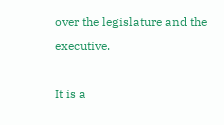over the legislature and the executive.

It is a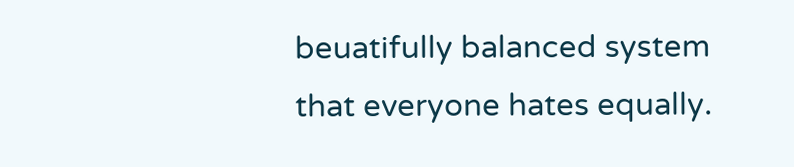beuatifully balanced system that everyone hates equally.